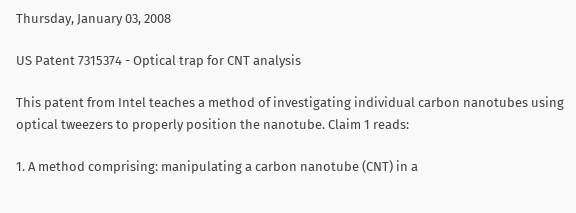Thursday, January 03, 2008

US Patent 7315374 - Optical trap for CNT analysis

This patent from Intel teaches a method of investigating individual carbon nanotubes using optical tweezers to properly position the nanotube. Claim 1 reads:

1. A method comprising: manipulating a carbon nanotube (CNT) in a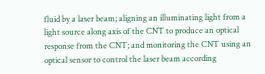fluid by a laser beam; aligning an illuminating light from a light source along axis of the CNT to produce an optical response from the CNT; and monitoring the CNT using an optical sensor to control the laser beam according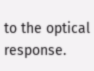to the optical response.